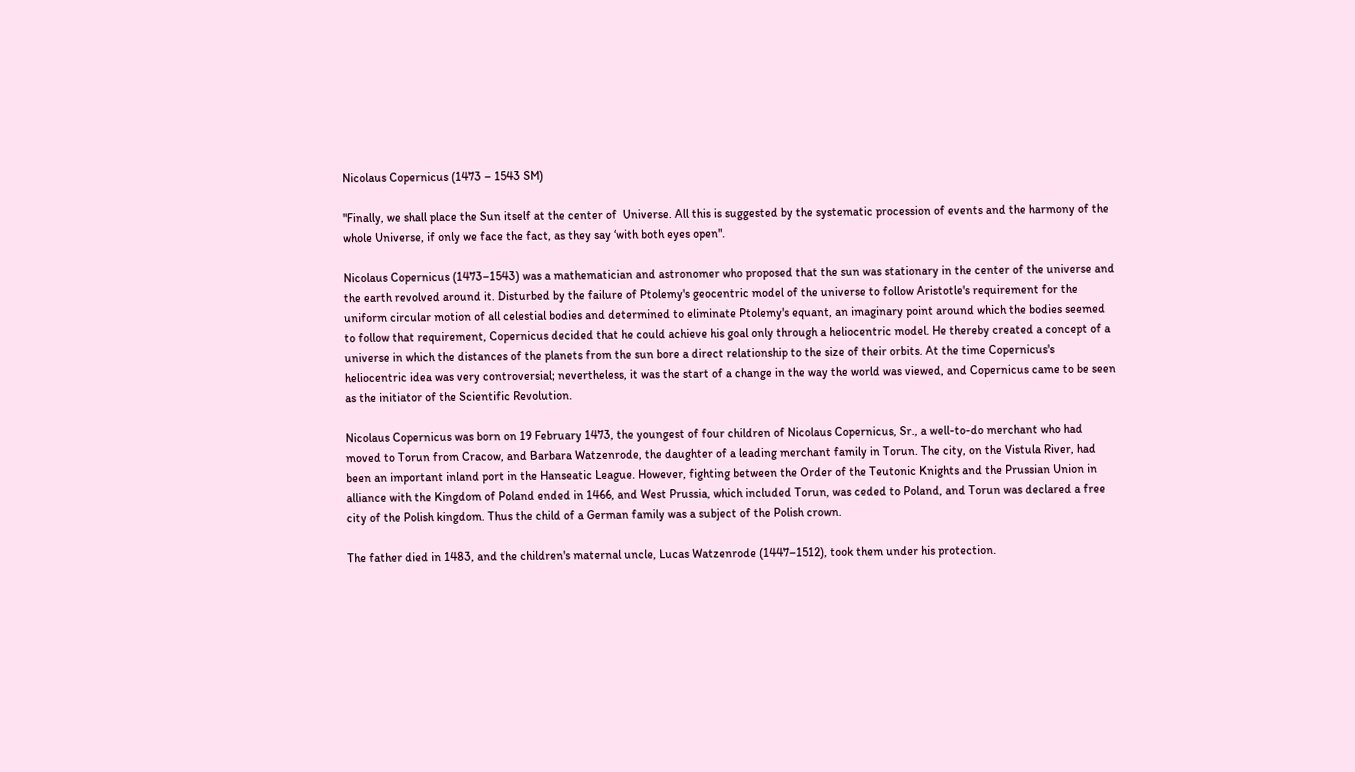Nicolaus Copernicus (1473 – 1543 SM)

"Finally, we shall place the Sun itself at the center of  Universe. All this is suggested by the systematic procession of events and the harmony of the whole Universe, if only we face the fact, as they say ‘with both eyes open".

Nicolaus Copernicus (1473–1543) was a mathematician and astronomer who proposed that the sun was stationary in the center of the universe and the earth revolved around it. Disturbed by the failure of Ptolemy's geocentric model of the universe to follow Aristotle's requirement for the uniform circular motion of all celestial bodies and determined to eliminate Ptolemy's equant, an imaginary point around which the bodies seemed to follow that requirement, Copernicus decided that he could achieve his goal only through a heliocentric model. He thereby created a concept of a universe in which the distances of the planets from the sun bore a direct relationship to the size of their orbits. At the time Copernicus's heliocentric idea was very controversial; nevertheless, it was the start of a change in the way the world was viewed, and Copernicus came to be seen as the initiator of the Scientific Revolution.

Nicolaus Copernicus was born on 19 February 1473, the youngest of four children of Nicolaus Copernicus, Sr., a well-to-do merchant who had moved to Torun from Cracow, and Barbara Watzenrode, the daughter of a leading merchant family in Torun. The city, on the Vistula River, had been an important inland port in the Hanseatic League. However, fighting between the Order of the Teutonic Knights and the Prussian Union in alliance with the Kingdom of Poland ended in 1466, and West Prussia, which included Torun, was ceded to Poland, and Torun was declared a free city of the Polish kingdom. Thus the child of a German family was a subject of the Polish crown.

The father died in 1483, and the children's maternal uncle, Lucas Watzenrode (1447–1512), took them under his protection.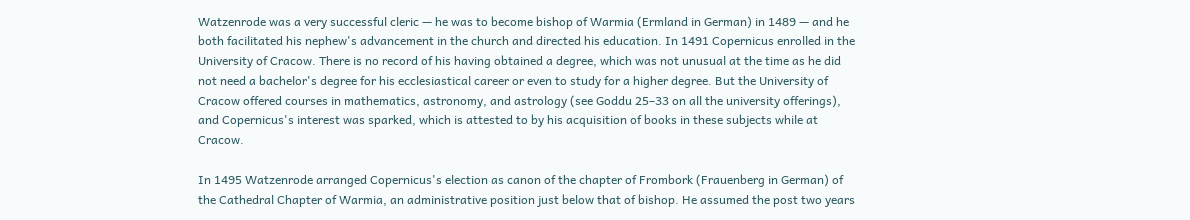Watzenrode was a very successful cleric — he was to become bishop of Warmia (Ermland in German) in 1489 — and he both facilitated his nephew's advancement in the church and directed his education. In 1491 Copernicus enrolled in the University of Cracow. There is no record of his having obtained a degree, which was not unusual at the time as he did not need a bachelor's degree for his ecclesiastical career or even to study for a higher degree. But the University of Cracow offered courses in mathematics, astronomy, and astrology (see Goddu 25–33 on all the university offerings), and Copernicus's interest was sparked, which is attested to by his acquisition of books in these subjects while at Cracow.

In 1495 Watzenrode arranged Copernicus's election as canon of the chapter of Frombork (Frauenberg in German) of the Cathedral Chapter of Warmia, an administrative position just below that of bishop. He assumed the post two years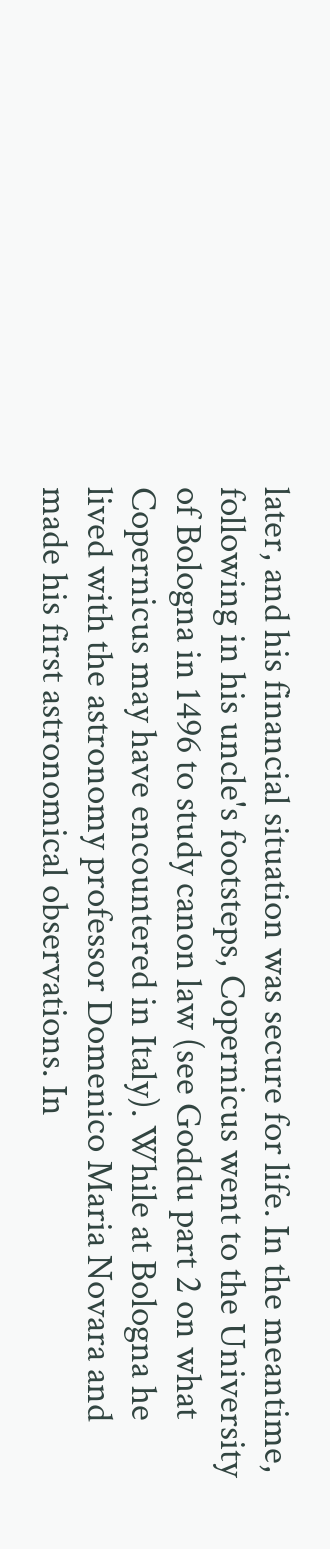later, and his financial situation was secure for life. In the meantime, following in his uncle's footsteps, Copernicus went to the University of Bologna in 1496 to study canon law (see Goddu part 2 on what Copernicus may have encountered in Italy). While at Bologna he lived with the astronomy professor Domenico Maria Novara and made his first astronomical observations. In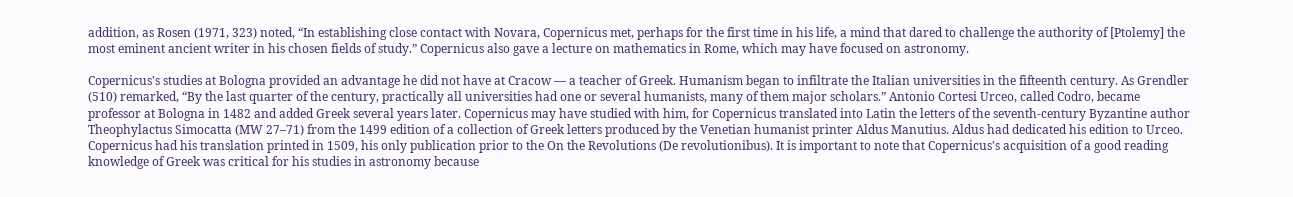addition, as Rosen (1971, 323) noted, “In establishing close contact with Novara, Copernicus met, perhaps for the first time in his life, a mind that dared to challenge the authority of [Ptolemy] the most eminent ancient writer in his chosen fields of study.” Copernicus also gave a lecture on mathematics in Rome, which may have focused on astronomy.

Copernicus's studies at Bologna provided an advantage he did not have at Cracow — a teacher of Greek. Humanism began to infiltrate the Italian universities in the fifteenth century. As Grendler (510) remarked, “By the last quarter of the century, practically all universities had one or several humanists, many of them major scholars.” Antonio Cortesi Urceo, called Codro, became professor at Bologna in 1482 and added Greek several years later. Copernicus may have studied with him, for Copernicus translated into Latin the letters of the seventh-century Byzantine author Theophylactus Simocatta (MW 27–71) from the 1499 edition of a collection of Greek letters produced by the Venetian humanist printer Aldus Manutius. Aldus had dedicated his edition to Urceo. Copernicus had his translation printed in 1509, his only publication prior to the On the Revolutions (De revolutionibus). It is important to note that Copernicus's acquisition of a good reading knowledge of Greek was critical for his studies in astronomy because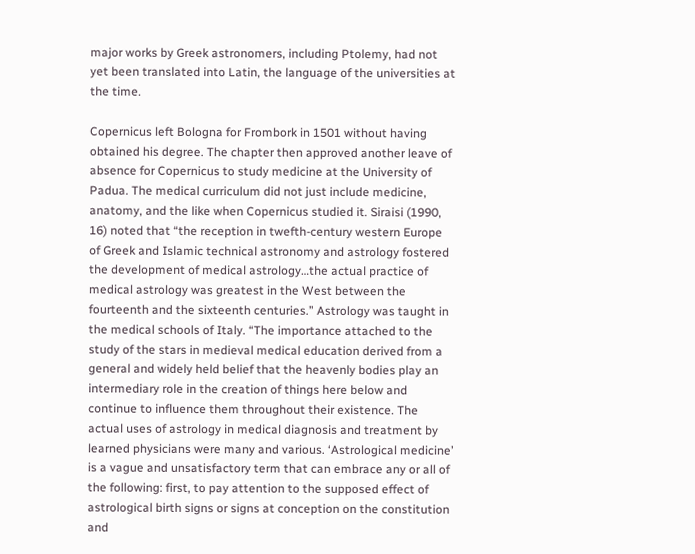major works by Greek astronomers, including Ptolemy, had not yet been translated into Latin, the language of the universities at the time.

Copernicus left Bologna for Frombork in 1501 without having obtained his degree. The chapter then approved another leave of absence for Copernicus to study medicine at the University of Padua. The medical curriculum did not just include medicine, anatomy, and the like when Copernicus studied it. Siraisi (1990, 16) noted that “the reception in twefth-century western Europe of Greek and Islamic technical astronomy and astrology fostered the development of medical astrology…the actual practice of medical astrology was greatest in the West between the fourteenth and the sixteenth centuries.” Astrology was taught in the medical schools of Italy. “The importance attached to the study of the stars in medieval medical education derived from a general and widely held belief that the heavenly bodies play an intermediary role in the creation of things here below and continue to influence them throughout their existence. The actual uses of astrology in medical diagnosis and treatment by learned physicians were many and various. ‘Astrological medicine’ is a vague and unsatisfactory term that can embrace any or all of the following: first, to pay attention to the supposed effect of astrological birth signs or signs at conception on the constitution and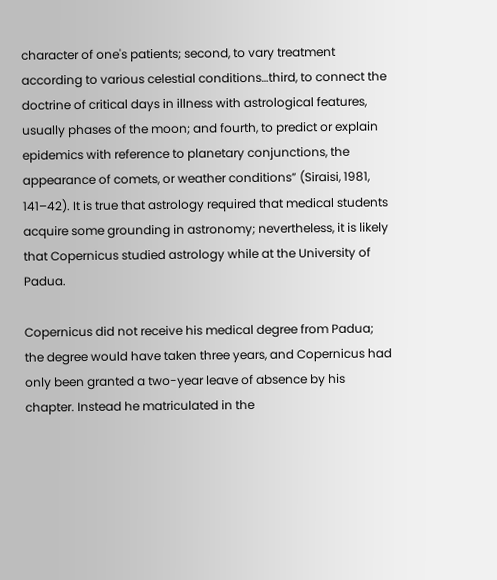character of one's patients; second, to vary treatment according to various celestial conditions…third, to connect the doctrine of critical days in illness with astrological features, usually phases of the moon; and fourth, to predict or explain epidemics with reference to planetary conjunctions, the appearance of comets, or weather conditions” (Siraisi, 1981, 141–42). It is true that astrology required that medical students acquire some grounding in astronomy; nevertheless, it is likely that Copernicus studied astrology while at the University of Padua.

Copernicus did not receive his medical degree from Padua; the degree would have taken three years, and Copernicus had only been granted a two-year leave of absence by his chapter. Instead he matriculated in the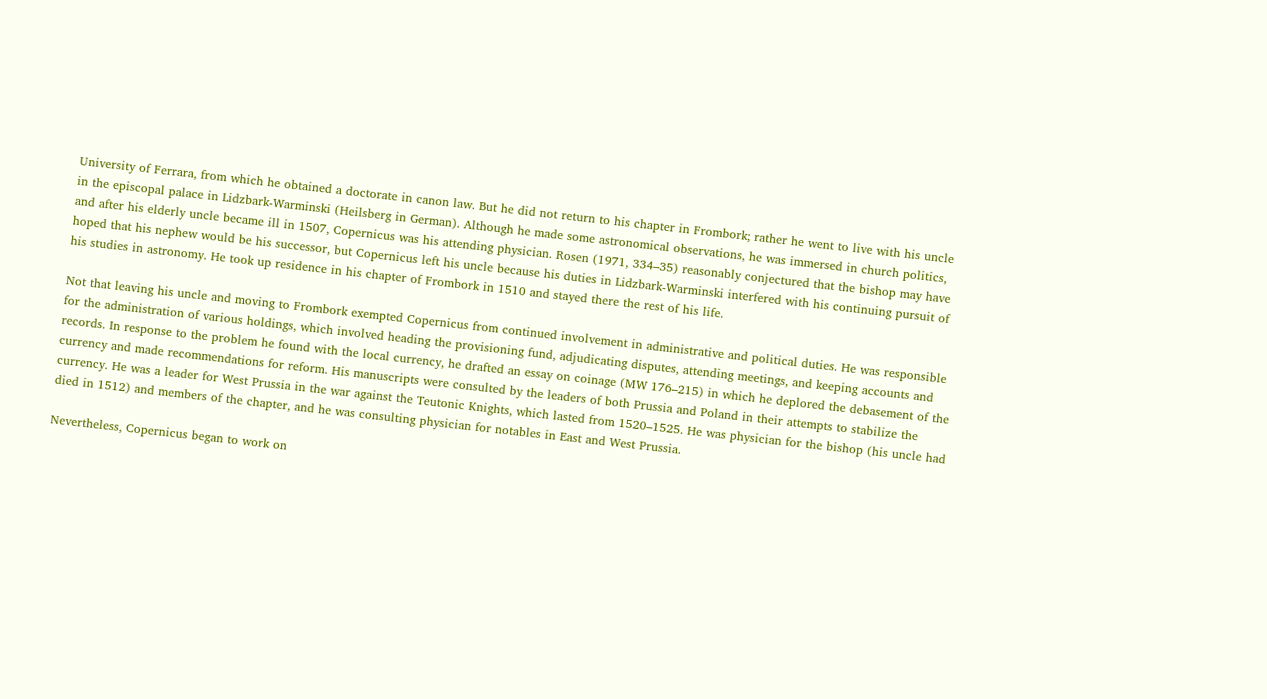University of Ferrara, from which he obtained a doctorate in canon law. But he did not return to his chapter in Frombork; rather he went to live with his uncle in the episcopal palace in Lidzbark-Warminski (Heilsberg in German). Although he made some astronomical observations, he was immersed in church politics, and after his elderly uncle became ill in 1507, Copernicus was his attending physician. Rosen (1971, 334–35) reasonably conjectured that the bishop may have hoped that his nephew would be his successor, but Copernicus left his uncle because his duties in Lidzbark-Warminski interfered with his continuing pursuit of his studies in astronomy. He took up residence in his chapter of Frombork in 1510 and stayed there the rest of his life.

Not that leaving his uncle and moving to Frombork exempted Copernicus from continued involvement in administrative and political duties. He was responsible for the administration of various holdings, which involved heading the provisioning fund, adjudicating disputes, attending meetings, and keeping accounts and records. In response to the problem he found with the local currency, he drafted an essay on coinage (MW 176–215) in which he deplored the debasement of the currency and made recommendations for reform. His manuscripts were consulted by the leaders of both Prussia and Poland in their attempts to stabilize the currency. He was a leader for West Prussia in the war against the Teutonic Knights, which lasted from 1520–1525. He was physician for the bishop (his uncle had died in 1512) and members of the chapter, and he was consulting physician for notables in East and West Prussia.

Nevertheless, Copernicus began to work on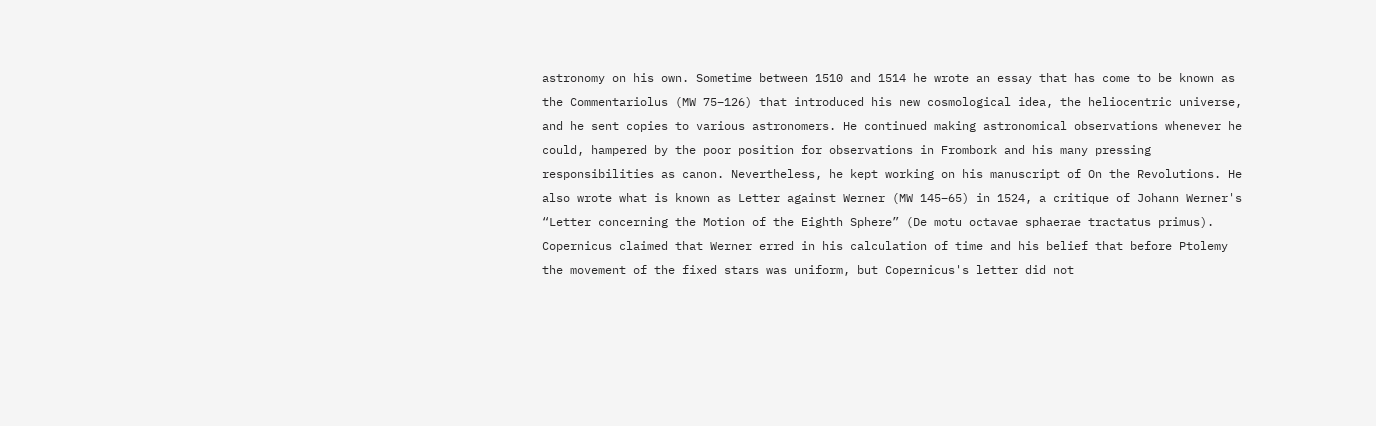astronomy on his own. Sometime between 1510 and 1514 he wrote an essay that has come to be known as the Commentariolus (MW 75–126) that introduced his new cosmological idea, the heliocentric universe, and he sent copies to various astronomers. He continued making astronomical observations whenever he could, hampered by the poor position for observations in Frombork and his many pressing responsibilities as canon. Nevertheless, he kept working on his manuscript of On the Revolutions. He also wrote what is known as Letter against Werner (MW 145–65) in 1524, a critique of Johann Werner's “Letter concerning the Motion of the Eighth Sphere” (De motu octavae sphaerae tractatus primus). Copernicus claimed that Werner erred in his calculation of time and his belief that before Ptolemy the movement of the fixed stars was uniform, but Copernicus's letter did not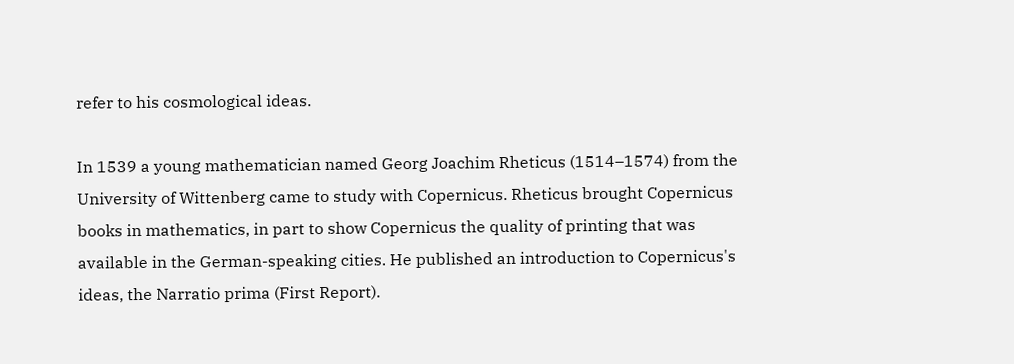refer to his cosmological ideas.

In 1539 a young mathematician named Georg Joachim Rheticus (1514–1574) from the University of Wittenberg came to study with Copernicus. Rheticus brought Copernicus books in mathematics, in part to show Copernicus the quality of printing that was available in the German-speaking cities. He published an introduction to Copernicus's ideas, the Narratio prima (First Report).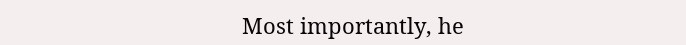Most importantly, he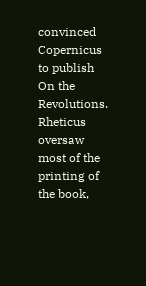convinced Copernicus to publish On the Revolutions. Rheticus oversaw most of the printing of the book,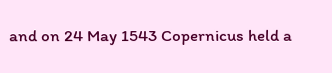and on 24 May 1543 Copernicus held a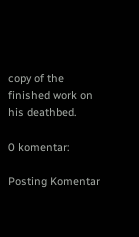copy of the finished work on his deathbed.

0 komentar:

Posting Komentar